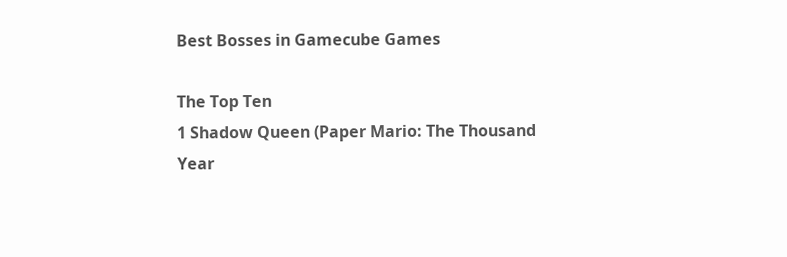Best Bosses in Gamecube Games

The Top Ten
1 Shadow Queen (Paper Mario: The Thousand Year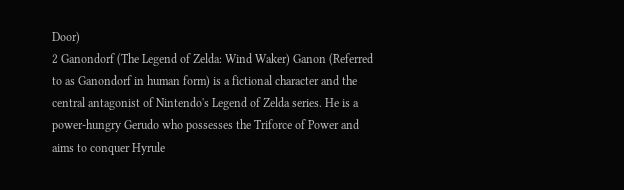Door)
2 Ganondorf (The Legend of Zelda: Wind Waker) Ganon (Referred to as Ganondorf in human form) is a fictional character and the central antagonist of Nintendo's Legend of Zelda series. He is a power-hungry Gerudo who possesses the Triforce of Power and aims to conquer Hyrule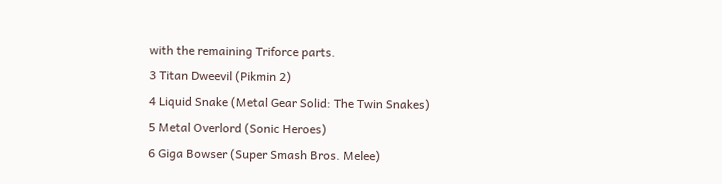with the remaining Triforce parts.
3 Titan Dweevil (Pikmin 2)
4 Liquid Snake (Metal Gear Solid: The Twin Snakes)
5 Metal Overlord (Sonic Heroes)
6 Giga Bowser (Super Smash Bros. Melee)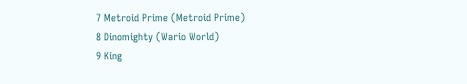7 Metroid Prime (Metroid Prime)
8 Dinomighty (Wario World)
9 King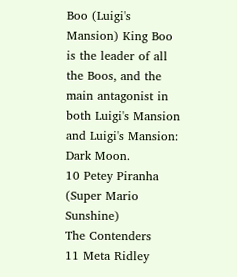Boo (Luigi's Mansion) King Boo is the leader of all the Boos, and the main antagonist in both Luigi's Mansion and Luigi's Mansion: Dark Moon.
10 Petey Piranha (Super Mario Sunshine)
The Contenders
11 Meta Ridley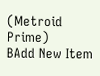(Metroid Prime)
BAdd New Item